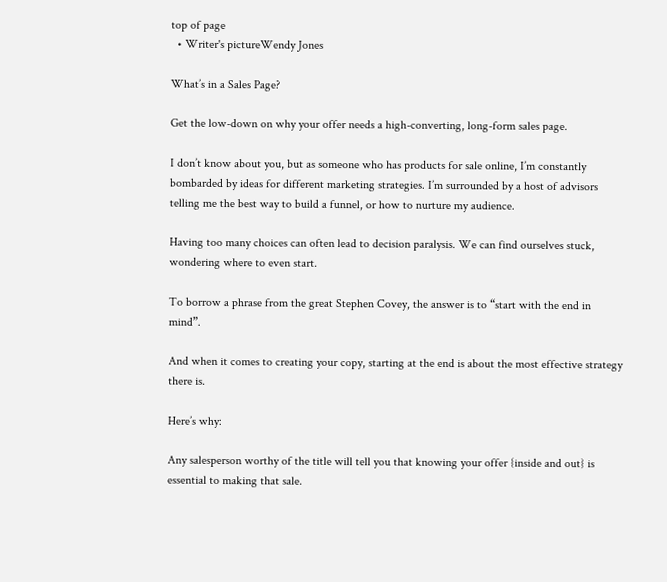top of page
  • Writer's pictureWendy Jones

What’s in a Sales Page?

Get the low-down on why your offer needs a high-converting, long-form sales page.

I don’t know about you, but as someone who has products for sale online, I’m constantly bombarded by ideas for different marketing strategies. I’m surrounded by a host of advisors telling me the best way to build a funnel, or how to nurture my audience.

Having too many choices can often lead to decision paralysis. We can find ourselves stuck, wondering where to even start.

To borrow a phrase from the great Stephen Covey, the answer is to “start with the end in mind”.

And when it comes to creating your copy, starting at the end is about the most effective strategy there is.

Here’s why:

Any salesperson worthy of the title will tell you that knowing your offer {inside and out} is essential to making that sale.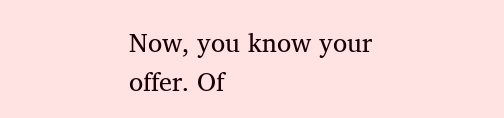Now, you know your offer. Of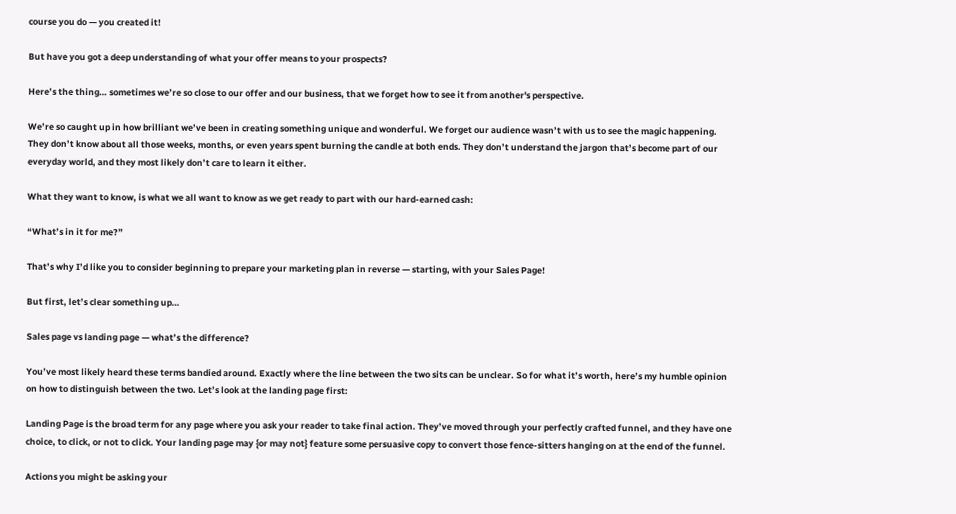course you do — you created it!

But have you got a deep understanding of what your offer means to your prospects?

Here’s the thing… sometimes we’re so close to our offer and our business, that we forget how to see it from another's perspective.

We’re so caught up in how brilliant we’ve been in creating something unique and wonderful. We forget our audience wasn’t with us to see the magic happening. They don’t know about all those weeks, months, or even years spent burning the candle at both ends. They don’t understand the jargon that’s become part of our everyday world, and they most likely don’t care to learn it either.

What they want to know, is what we all want to know as we get ready to part with our hard-earned cash:

“What’s in it for me?”

That’s why I’d like you to consider beginning to prepare your marketing plan in reverse — starting, with your Sales Page!

But first, let’s clear something up…

Sales page vs landing page — what’s the difference?

You’ve most likely heard these terms bandied around. Exactly where the line between the two sits can be unclear. So for what it’s worth, here’s my humble opinion on how to distinguish between the two. Let’s look at the landing page first:

Landing Page is the broad term for any page where you ask your reader to take final action. They’ve moved through your perfectly crafted funnel, and they have one choice, to click, or not to click. Your landing page may {or may not} feature some persuasive copy to convert those fence-sitters hanging on at the end of the funnel.

Actions you might be asking your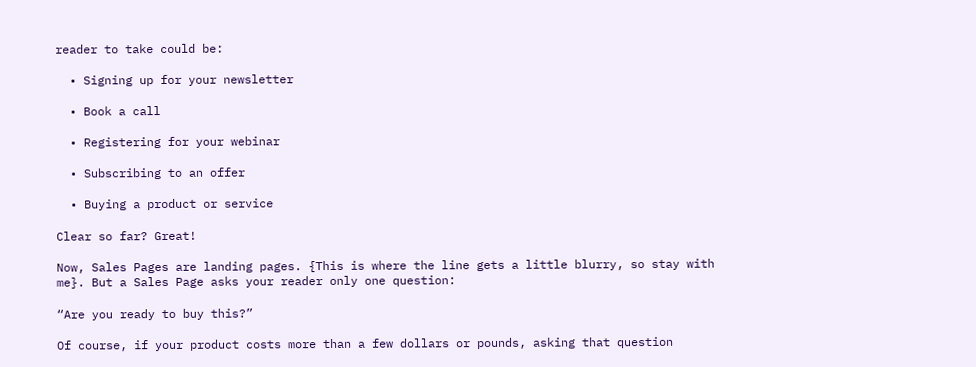reader to take could be:

  • Signing up for your newsletter

  • Book a call

  • Registering for your webinar

  • Subscribing to an offer

  • Buying a product or service

Clear so far? Great!

Now, Sales Pages are landing pages. {This is where the line gets a little blurry, so stay with me}. But a Sales Page asks your reader only one question:

“Are you ready to buy this?”

Of course, if your product costs more than a few dollars or pounds, asking that question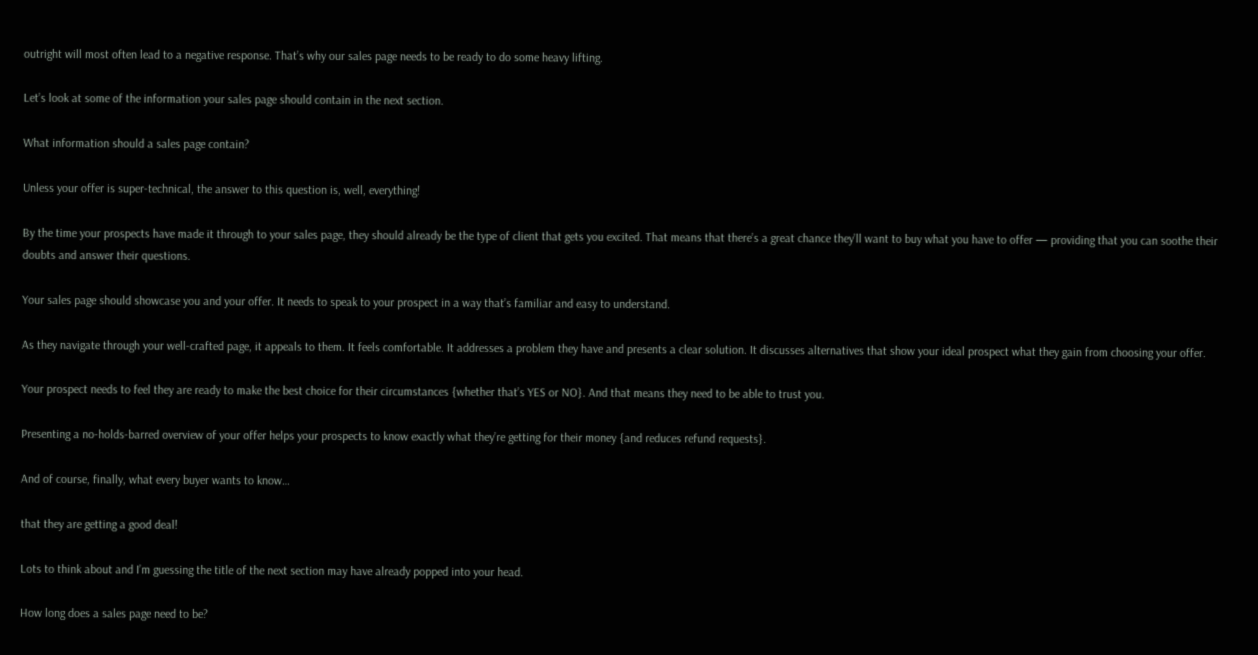outright will most often lead to a negative response. That’s why our sales page needs to be ready to do some heavy lifting.

Let’s look at some of the information your sales page should contain in the next section.

What information should a sales page contain?

Unless your offer is super-technical, the answer to this question is, well, everything!

By the time your prospects have made it through to your sales page, they should already be the type of client that gets you excited. That means that there’s a great chance they’ll want to buy what you have to offer — providing that you can soothe their doubts and answer their questions.

Your sales page should showcase you and your offer. It needs to speak to your prospect in a way that’s familiar and easy to understand.

As they navigate through your well-crafted page, it appeals to them. It feels comfortable. It addresses a problem they have and presents a clear solution. It discusses alternatives that show your ideal prospect what they gain from choosing your offer.

Your prospect needs to feel they are ready to make the best choice for their circumstances {whether that’s YES or NO}. And that means they need to be able to trust you.

Presenting a no-holds-barred overview of your offer helps your prospects to know exactly what they’re getting for their money {and reduces refund requests}.

And of course, finally, what every buyer wants to know…

that they are getting a good deal!

Lots to think about and I’m guessing the title of the next section may have already popped into your head.

How long does a sales page need to be?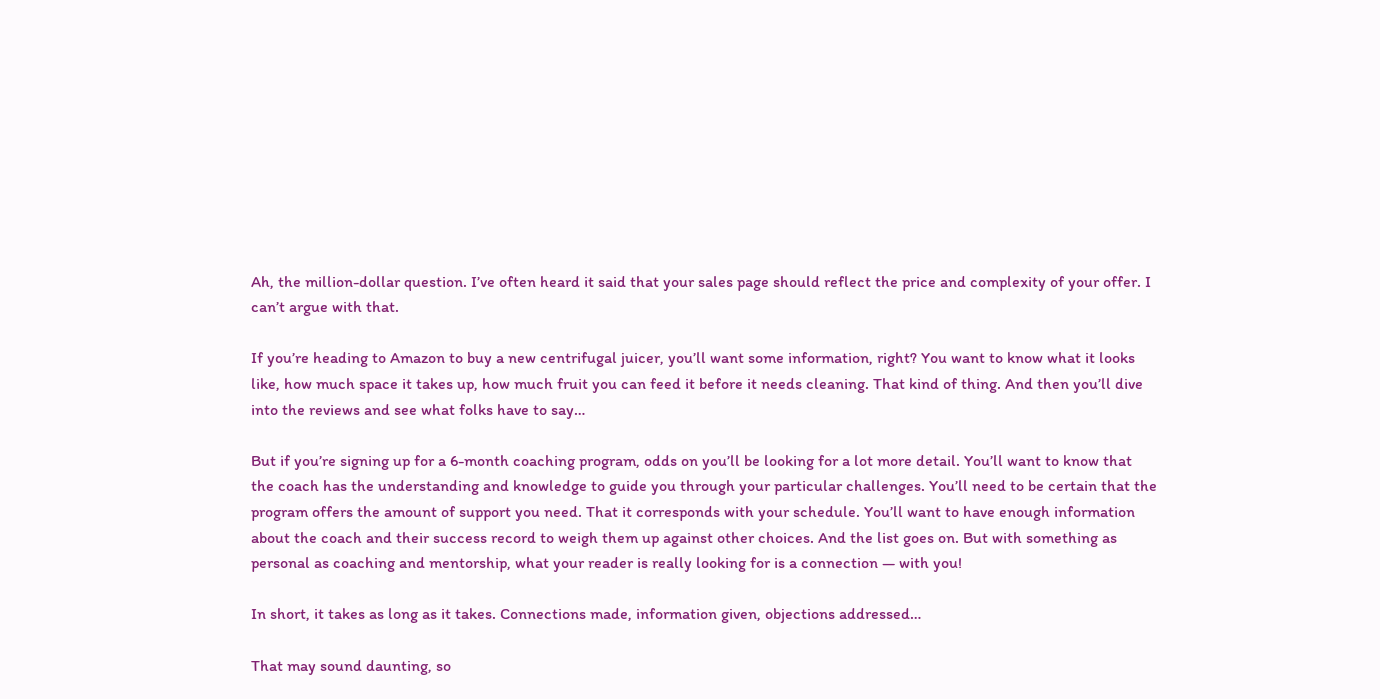Ah, the million-dollar question. I’ve often heard it said that your sales page should reflect the price and complexity of your offer. I can’t argue with that.

If you’re heading to Amazon to buy a new centrifugal juicer, you’ll want some information, right? You want to know what it looks like, how much space it takes up, how much fruit you can feed it before it needs cleaning. That kind of thing. And then you’ll dive into the reviews and see what folks have to say…

But if you’re signing up for a 6-month coaching program, odds on you’ll be looking for a lot more detail. You’ll want to know that the coach has the understanding and knowledge to guide you through your particular challenges. You’ll need to be certain that the program offers the amount of support you need. That it corresponds with your schedule. You’ll want to have enough information about the coach and their success record to weigh them up against other choices. And the list goes on. But with something as personal as coaching and mentorship, what your reader is really looking for is a connection — with you!

In short, it takes as long as it takes. Connections made, information given, objections addressed…

That may sound daunting, so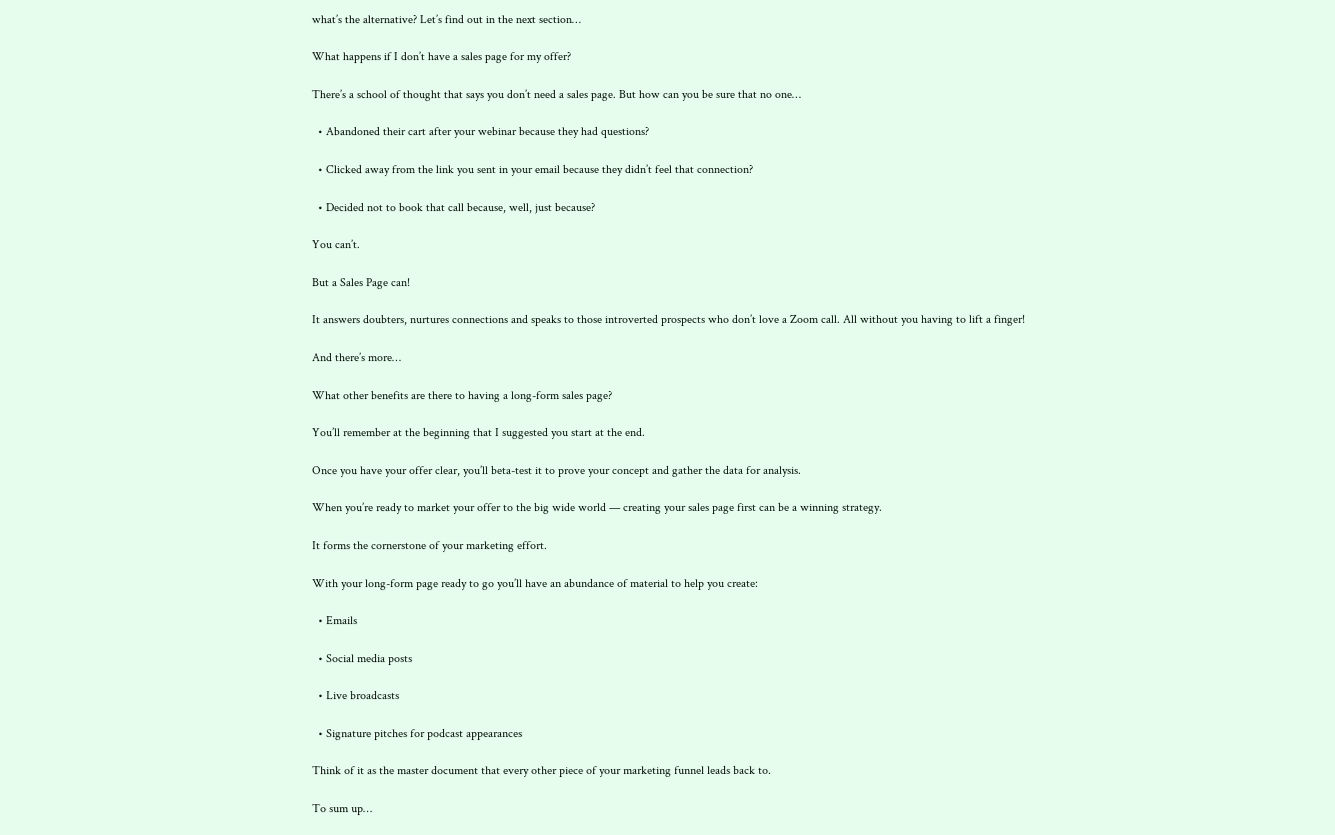what’s the alternative? Let’s find out in the next section…

What happens if I don’t have a sales page for my offer?

There’s a school of thought that says you don’t need a sales page. But how can you be sure that no one…

  • Abandoned their cart after your webinar because they had questions?

  • Clicked away from the link you sent in your email because they didn’t feel that connection?

  • Decided not to book that call because, well, just because?

You can’t.

But a Sales Page can!

It answers doubters, nurtures connections and speaks to those introverted prospects who don’t love a Zoom call. All without you having to lift a finger!

And there’s more…

What other benefits are there to having a long-form sales page?

You’ll remember at the beginning that I suggested you start at the end.

Once you have your offer clear, you’ll beta-test it to prove your concept and gather the data for analysis.

When you’re ready to market your offer to the big wide world — creating your sales page first can be a winning strategy.

It forms the cornerstone of your marketing effort.

With your long-form page ready to go you’ll have an abundance of material to help you create:

  • Emails

  • Social media posts

  • Live broadcasts

  • Signature pitches for podcast appearances

Think of it as the master document that every other piece of your marketing funnel leads back to.

To sum up…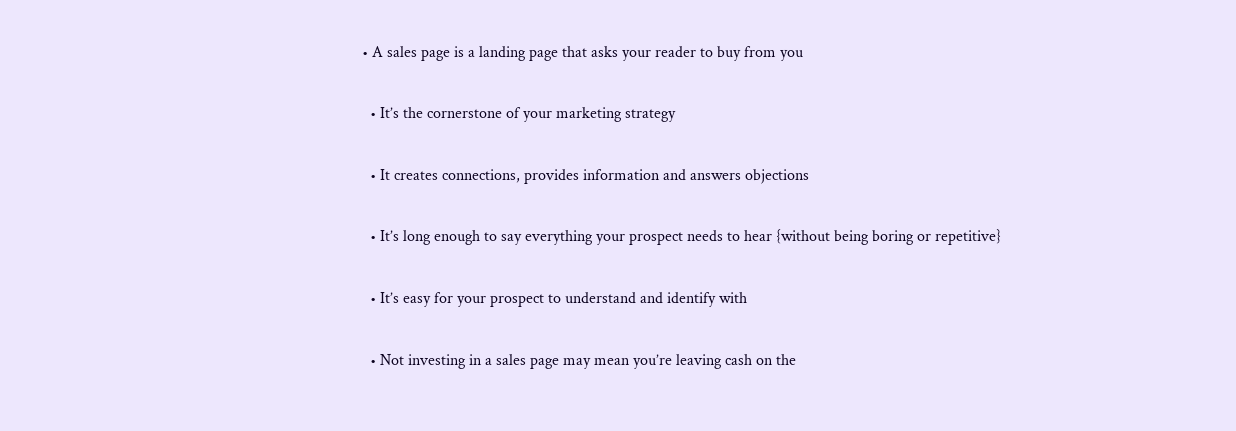• A sales page is a landing page that asks your reader to buy from you

  • It’s the cornerstone of your marketing strategy

  • It creates connections, provides information and answers objections

  • It’s long enough to say everything your prospect needs to hear {without being boring or repetitive}

  • It’s easy for your prospect to understand and identify with

  • Not investing in a sales page may mean you’re leaving cash on the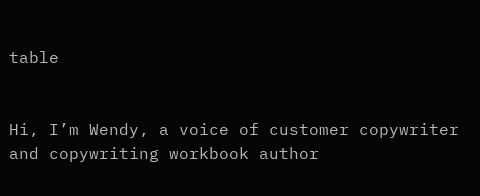table


Hi, I’m Wendy, a voice of customer copywriter and copywriting workbook author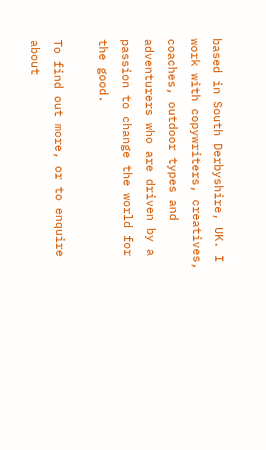based in South Derbyshire, UK. I work with copywriters, creatives, coaches, outdoor types and adventurers who are driven by a passion to change the world for the good.

To find out more, or to enquire about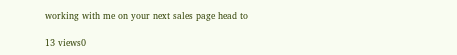working with me on your next sales page head to

13 views0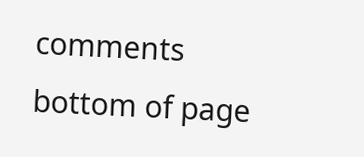comments
bottom of page